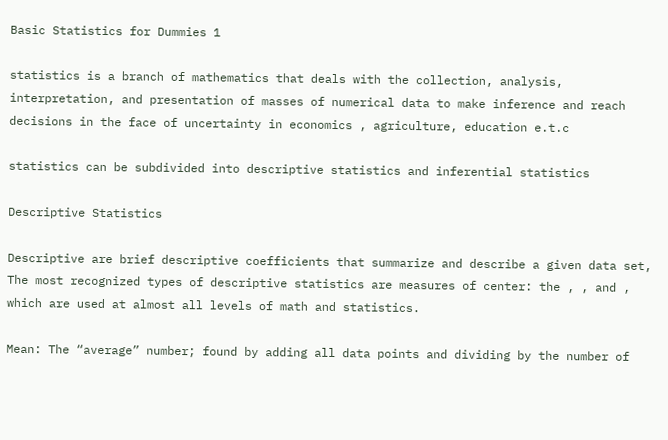Basic Statistics for Dummies 1

statistics is a branch of mathematics that deals with the collection, analysis, interpretation, and presentation of masses of numerical data to make inference and reach decisions in the face of uncertainty in economics , agriculture, education e.t.c

statistics can be subdivided into descriptive statistics and inferential statistics

Descriptive Statistics

Descriptive are brief descriptive coefficients that summarize and describe a given data set, The most recognized types of descriptive statistics are measures of center: the , , and , which are used at almost all levels of math and statistics.

Mean: The “average” number; found by adding all data points and dividing by the number of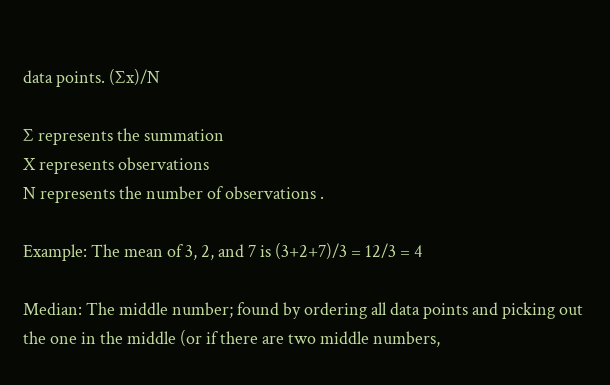data points. (∑x)/N

∑ represents the summation
X represents observations
N represents the number of observations .

Example: The mean of 3, 2, and 7 is (3+2+7)/3 = 12/3 = 4

Median: The middle number; found by ordering all data points and picking out the one in the middle (or if there are two middle numbers,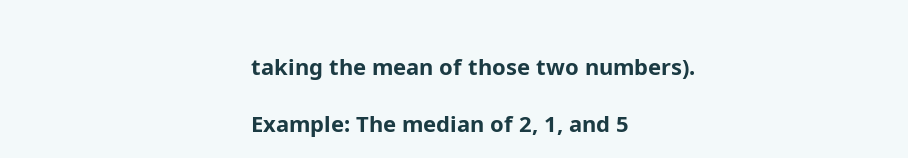taking the mean of those two numbers).

Example: The median of 2, 1, and 5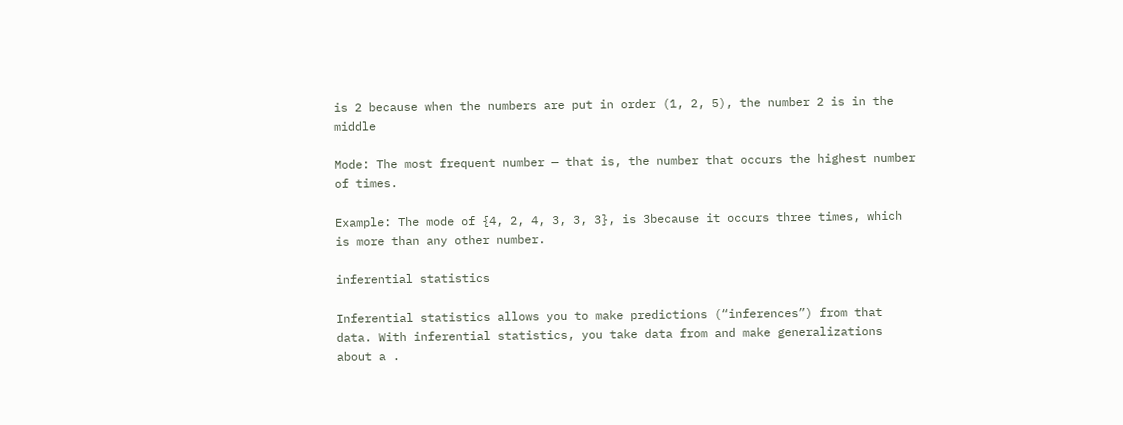is 2 because when the numbers are put in order (1, 2, 5), the number 2 is in the middle

Mode: The most frequent number — that is, the number that occurs the highest number of times.

Example: The mode of {4, 2, 4, 3, 3, 3}, is 3because it occurs three times, which is more than any other number.

inferential statistics

Inferential statistics allows you to make predictions (“inferences”) from that data. With inferential statistics, you take data from and make generalizations about a .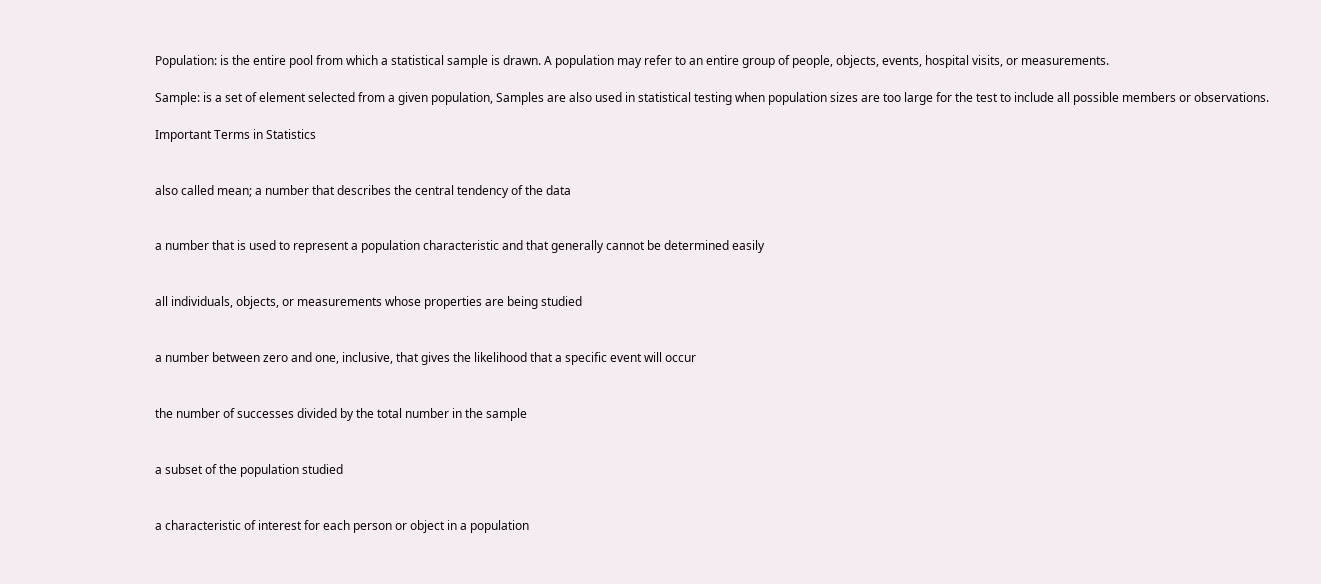Population: is the entire pool from which a statistical sample is drawn. A population may refer to an entire group of people, objects, events, hospital visits, or measurements.

Sample: is a set of element selected from a given population, Samples are also used in statistical testing when population sizes are too large for the test to include all possible members or observations.

Important Terms in Statistics


also called mean; a number that describes the central tendency of the data


a number that is used to represent a population characteristic and that generally cannot be determined easily


all individuals, objects, or measurements whose properties are being studied


a number between zero and one, inclusive, that gives the likelihood that a specific event will occur


the number of successes divided by the total number in the sample


a subset of the population studied


a characteristic of interest for each person or object in a population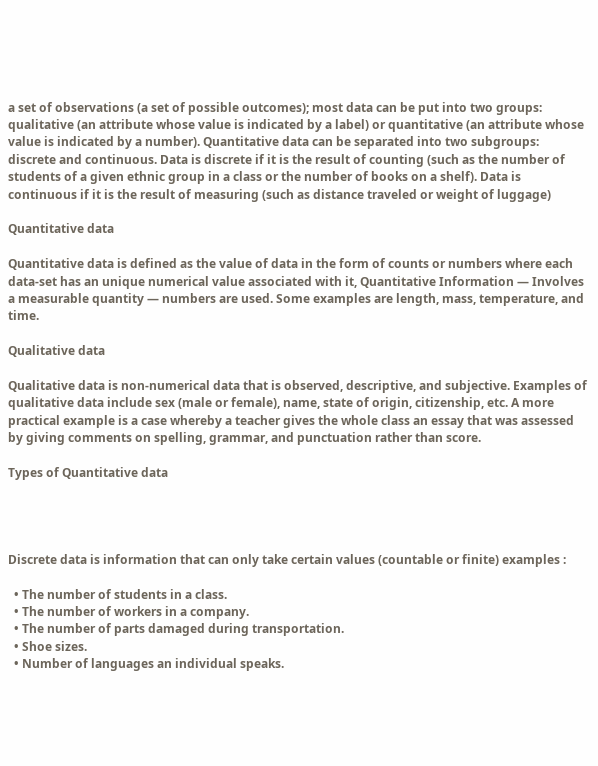a set of observations (a set of possible outcomes); most data can be put into two groups: qualitative (an attribute whose value is indicated by a label) or quantitative (an attribute whose value is indicated by a number). Quantitative data can be separated into two subgroups: discrete and continuous. Data is discrete if it is the result of counting (such as the number of students of a given ethnic group in a class or the number of books on a shelf). Data is continuous if it is the result of measuring (such as distance traveled or weight of luggage)

Quantitative data

Quantitative data is defined as the value of data in the form of counts or numbers where each data-set has an unique numerical value associated with it, Quantitative Information — Involves a measurable quantity — numbers are used. Some examples are length, mass, temperature, and time.

Qualitative data

Qualitative data is non-numerical data that is observed, descriptive, and subjective. Examples of qualitative data include sex (male or female), name, state of origin, citizenship, etc. A more practical example is a case whereby a teacher gives the whole class an essay that was assessed by giving comments on spelling, grammar, and punctuation rather than score.

Types of Quantitative data




Discrete data is information that can only take certain values (countable or finite) examples :

  • The number of students in a class.
  • The number of workers in a company.
  • The number of parts damaged during transportation.
  • Shoe sizes.
  • Number of languages an individual speaks.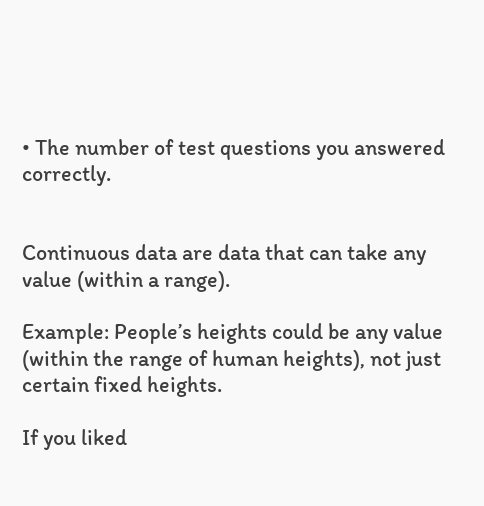• The number of test questions you answered correctly.


Continuous data are data that can take any value (within a range).

Example: People’s heights could be any value (within the range of human heights), not just certain fixed heights.

If you liked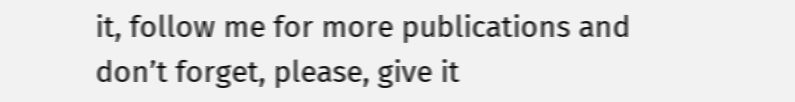it, follow me for more publications and don’t forget, please, give it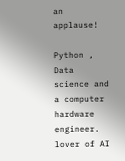an applause!

Python , Data science and a computer hardware engineer. lover of AI